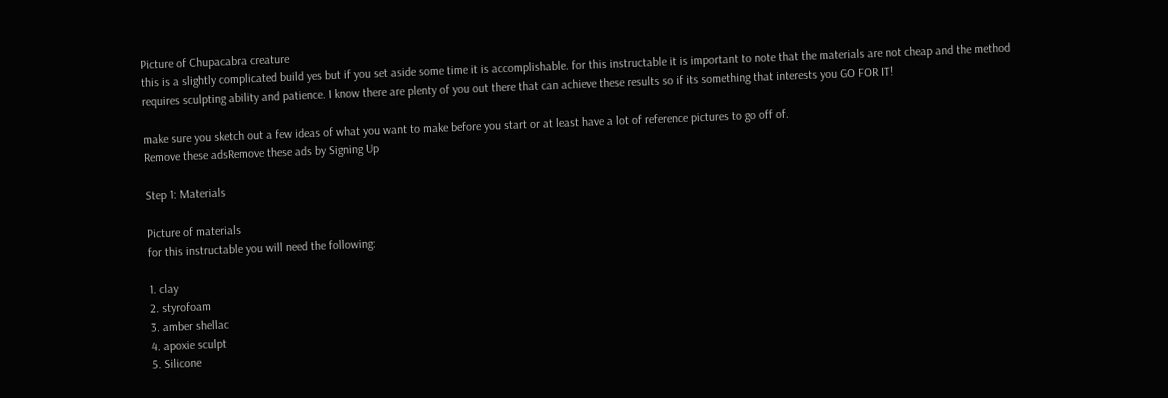Picture of Chupacabra creature
this is a slightly complicated build yes but if you set aside some time it is accomplishable. for this instructable it is important to note that the materials are not cheap and the method requires sculpting ability and patience. I know there are plenty of you out there that can achieve these results so if its something that interests you GO FOR IT!

make sure you sketch out a few ideas of what you want to make before you start or at least have a lot of reference pictures to go off of.
Remove these adsRemove these ads by Signing Up

Step 1: Materials

Picture of materials
for this instructable you will need the following:

1. clay
2. styrofoam
3. amber shellac
4. apoxie sculpt
5. Silicone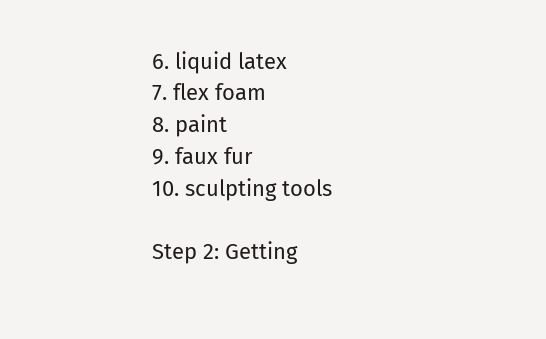6. liquid latex
7. flex foam
8. paint
9. faux fur
10. sculpting tools

Step 2: Getting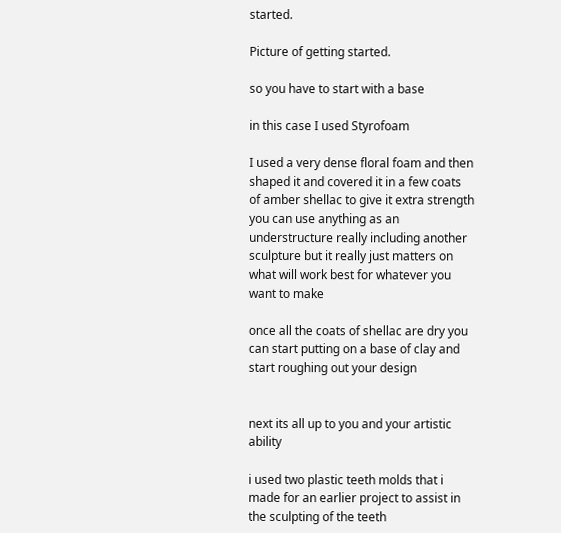started.

Picture of getting started.

so you have to start with a base

in this case I used Styrofoam

I used a very dense floral foam and then shaped it and covered it in a few coats of amber shellac to give it extra strength
you can use anything as an understructure really including another sculpture but it really just matters on what will work best for whatever you want to make

once all the coats of shellac are dry you can start putting on a base of clay and start roughing out your design


next its all up to you and your artistic ability

i used two plastic teeth molds that i made for an earlier project to assist in the sculpting of the teeth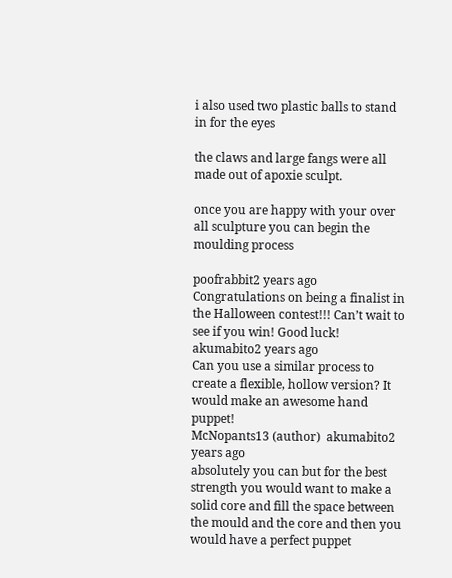i also used two plastic balls to stand in for the eyes

the claws and large fangs were all made out of apoxie sculpt.

once you are happy with your over all sculpture you can begin the moulding process

poofrabbit2 years ago
Congratulations on being a finalist in the Halloween contest!!! Can’t wait to see if you win! Good luck!
akumabito2 years ago
Can you use a similar process to create a flexible, hollow version? It would make an awesome hand puppet!
McNopants13 (author)  akumabito2 years ago
absolutely you can but for the best strength you would want to make a solid core and fill the space between the mould and the core and then you would have a perfect puppet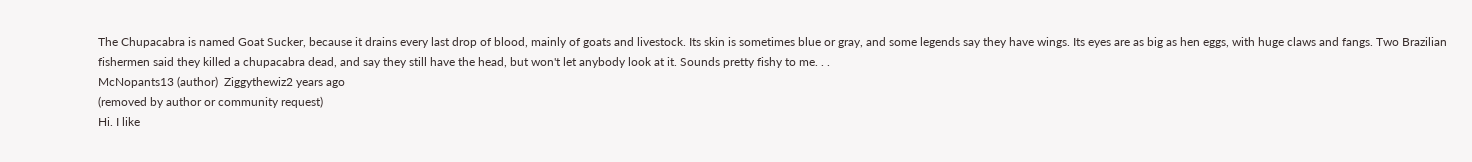The Chupacabra is named Goat Sucker, because it drains every last drop of blood, mainly of goats and livestock. Its skin is sometimes blue or gray, and some legends say they have wings. Its eyes are as big as hen eggs, with huge claws and fangs. Two Brazilian fishermen said they killed a chupacabra dead, and say they still have the head, but won't let anybody look at it. Sounds pretty fishy to me. . .
McNopants13 (author)  Ziggythewiz2 years ago
(removed by author or community request)
Hi. I like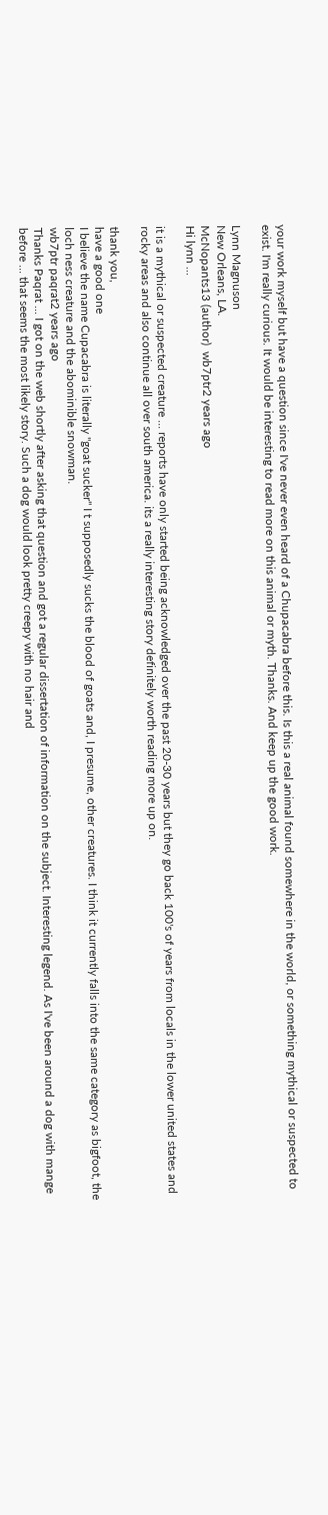your work myself but have a question since I've never even heard of a Chupacabra before this. Is this a real animal found somewhere in the world, or something mythical or suspected to exist. I'm really curious. It would be interesting to read more on this animal or myth. Thanks. And keep up the good work.

Lynn Magnuson
New Orleans, LA.
McNopants13 (author)  wb7ptr2 years ago
Hi lynn ...

it is a mythical or suspected creature ... reports have only started being acknowledged over the past 20-30 years but they go back 100's of years from locals in the lower united states and rocky areas and also continue all over south america. its a really interesting story definitely worth reading more up on.

thank you,
have a good one
I believe the name Cupacabra is literally "goat sucker" I t supposedly sucks the blood of goats and, I presume, other creatures. I think it currently falls into the same category as bigfoot, the loch ness creature and the abominible snowman.
wb7ptr paqrat2 years ago
Thanks Paqrat ... I got on the web shortly after asking that question and got a regular dissertation of information on the subject. Interesting legend. As I've been around a dog with mange before ... that seems the most likely story. Such a dog would look pretty creepy with no hair and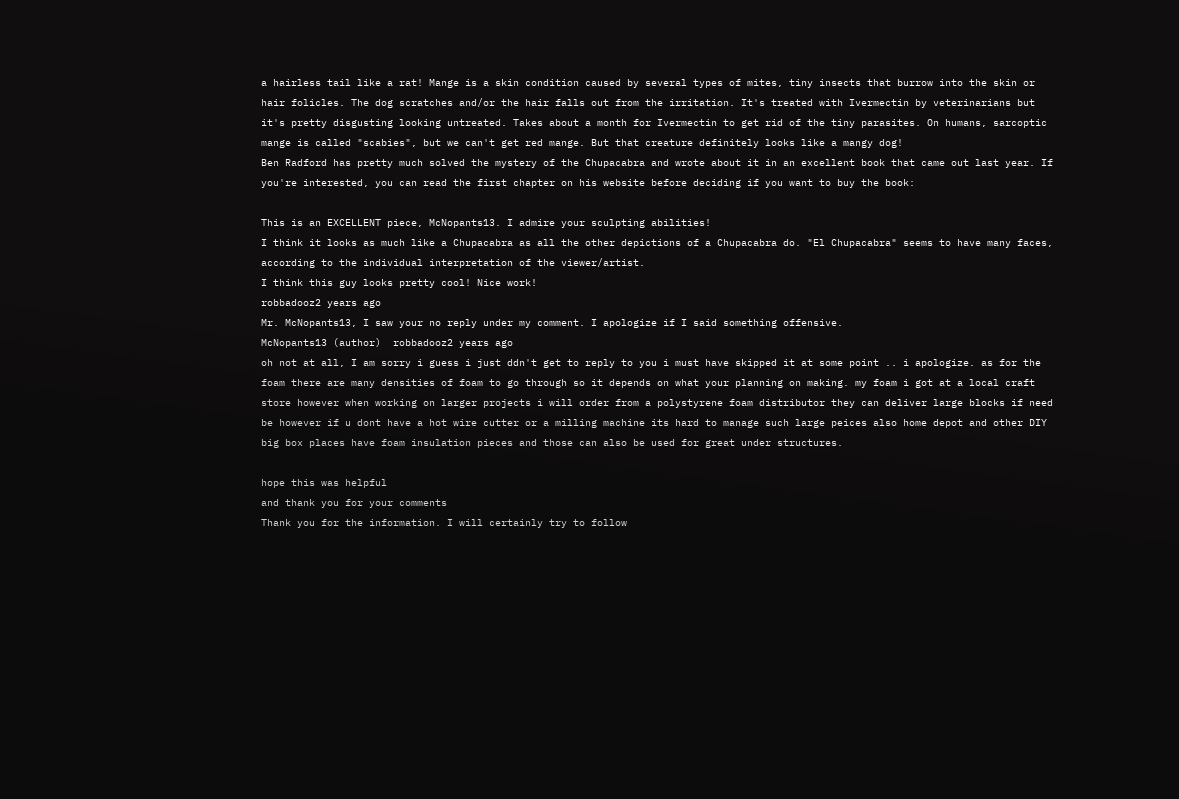a hairless tail like a rat! Mange is a skin condition caused by several types of mites, tiny insects that burrow into the skin or hair folicles. The dog scratches and/or the hair falls out from the irritation. It's treated with Ivermectin by veterinarians but it's pretty disgusting looking untreated. Takes about a month for Ivermectin to get rid of the tiny parasites. On humans, sarcoptic mange is called "scabies", but we can't get red mange. But that creature definitely looks like a mangy dog!
Ben Radford has pretty much solved the mystery of the Chupacabra and wrote about it in an excellent book that came out last year. If you're interested, you can read the first chapter on his website before deciding if you want to buy the book:

This is an EXCELLENT piece, McNopants13. I admire your sculpting abilities!
I think it looks as much like a Chupacabra as all the other depictions of a Chupacabra do. "El Chupacabra" seems to have many faces, according to the individual interpretation of the viewer/artist.
I think this guy looks pretty cool! Nice work!
robbadooz2 years ago
Mr. McNopants13, I saw your no reply under my comment. I apologize if I said something offensive.
McNopants13 (author)  robbadooz2 years ago
oh not at all, I am sorry i guess i just ddn't get to reply to you i must have skipped it at some point .. i apologize. as for the foam there are many densities of foam to go through so it depends on what your planning on making. my foam i got at a local craft store however when working on larger projects i will order from a polystyrene foam distributor they can deliver large blocks if need be however if u dont have a hot wire cutter or a milling machine its hard to manage such large peices also home depot and other DIY big box places have foam insulation pieces and those can also be used for great under structures.

hope this was helpful
and thank you for your comments
Thank you for the information. I will certainly try to follow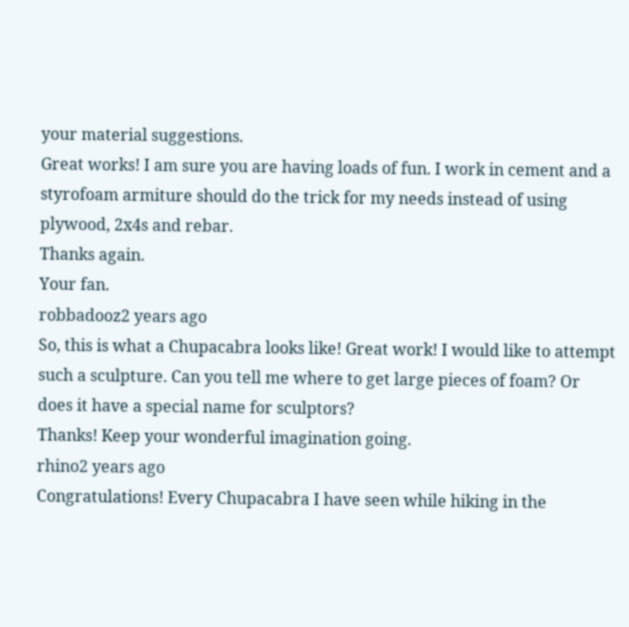your material suggestions.
Great works! I am sure you are having loads of fun. I work in cement and a styrofoam armiture should do the trick for my needs instead of using plywood, 2x4s and rebar.
Thanks again.
Your fan.
robbadooz2 years ago
So, this is what a Chupacabra looks like! Great work! I would like to attempt such a sculpture. Can you tell me where to get large pieces of foam? Or does it have a special name for sculptors?
Thanks! Keep your wonderful imagination going.
rhino2 years ago
Congratulations! Every Chupacabra I have seen while hiking in the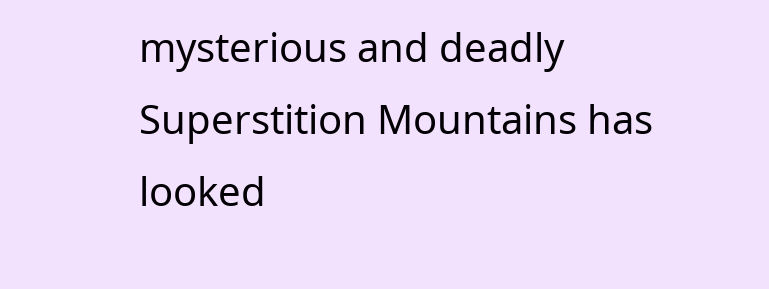mysterious and deadly Superstition Mountains has looked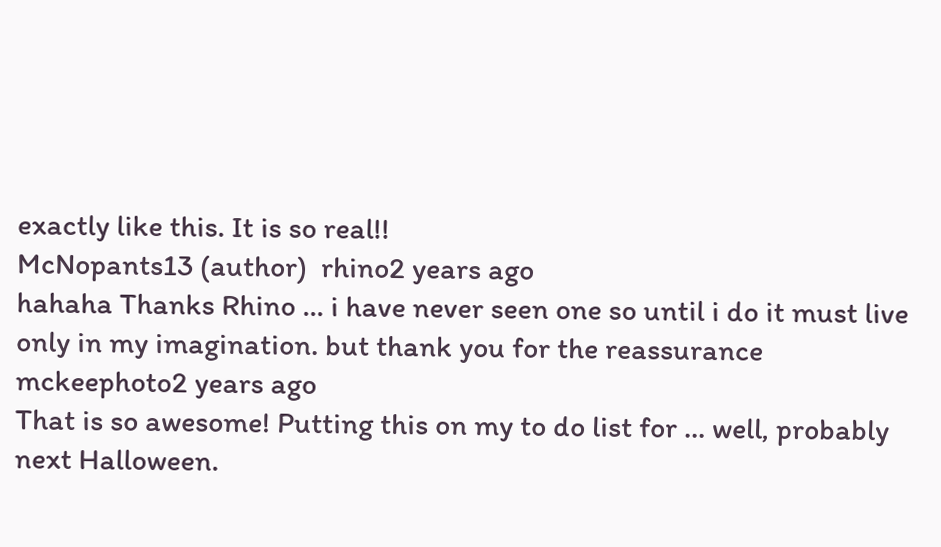exactly like this. It is so real!!
McNopants13 (author)  rhino2 years ago
hahaha Thanks Rhino ... i have never seen one so until i do it must live only in my imagination. but thank you for the reassurance
mckeephoto2 years ago
That is so awesome! Putting this on my to do list for ... well, probably next Halloween.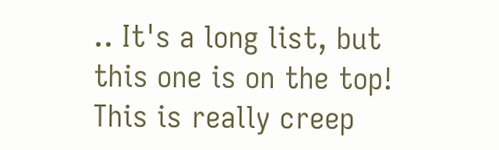.. It's a long list, but this one is on the top!
This is really creep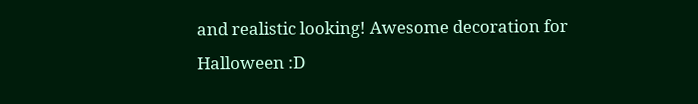and realistic looking! Awesome decoration for Halloween :D